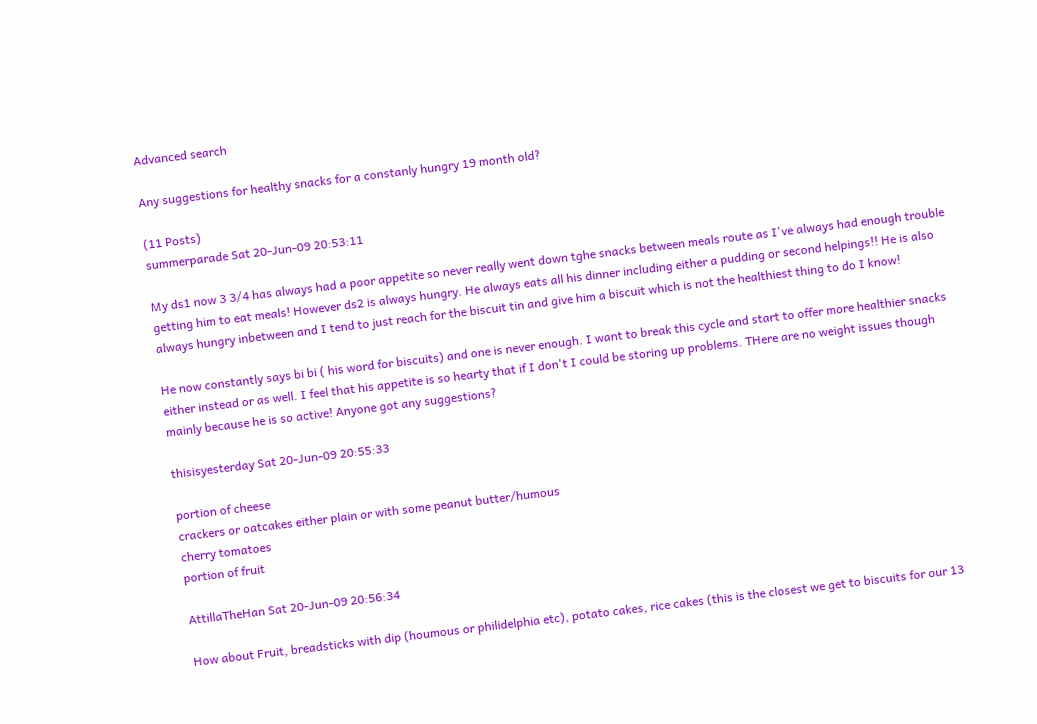Advanced search

Any suggestions for healthy snacks for a constanly hungry 19 month old?

(11 Posts)
summerparade Sat 20-Jun-09 20:53:11

My ds1 now 3 3/4 has always had a poor appetite so never really went down tghe snacks between meals route as I've always had enough trouble getting him to eat meals! However ds2 is always hungry. He always eats all his dinner including either a pudding or second helpings!! He is also always hungry inbetween and I tend to just reach for the biscuit tin and give him a biscuit which is not the healthiest thing to do I know!

He now constantly says bi bi ( his word for biscuits) and one is never enough. I want to break this cycle and start to offer more healthier snacks either instead or as well. I feel that his appetite is so hearty that if I don't I could be storing up problems. THere are no weight issues though mainly because he is so active! Anyone got any suggestions?

thisisyesterday Sat 20-Jun-09 20:55:33

portion of cheese
crackers or oatcakes either plain or with some peanut butter/humous
cherry tomatoes
portion of fruit

AttillaTheHan Sat 20-Jun-09 20:56:34

How about Fruit, breadsticks with dip (houmous or philidelphia etc), potato cakes, rice cakes (this is the closest we get to biscuits for our 13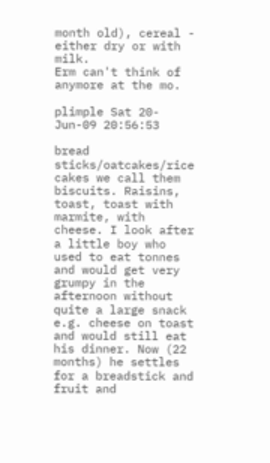month old), cereal - either dry or with milk.
Erm can't think of anymore at the mo.

plimple Sat 20-Jun-09 20:56:53

bread sticks/oatcakes/rice cakes we call them biscuits. Raisins, toast, toast with marmite, with cheese. I look after a little boy who used to eat tonnes and would get very grumpy in the afternoon without quite a large snack e.g. cheese on toast and would still eat his dinner. Now (22 months) he settles for a breadstick and fruit and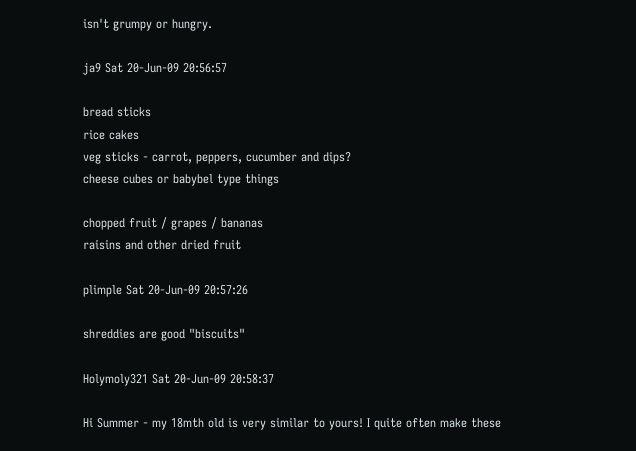isn't grumpy or hungry.

ja9 Sat 20-Jun-09 20:56:57

bread sticks
rice cakes
veg sticks - carrot, peppers, cucumber and dips?
cheese cubes or babybel type things

chopped fruit / grapes / bananas
raisins and other dried fruit

plimple Sat 20-Jun-09 20:57:26

shreddies are good "biscuits"

Holymoly321 Sat 20-Jun-09 20:58:37

Hi Summer - my 18mth old is very similar to yours! I quite often make these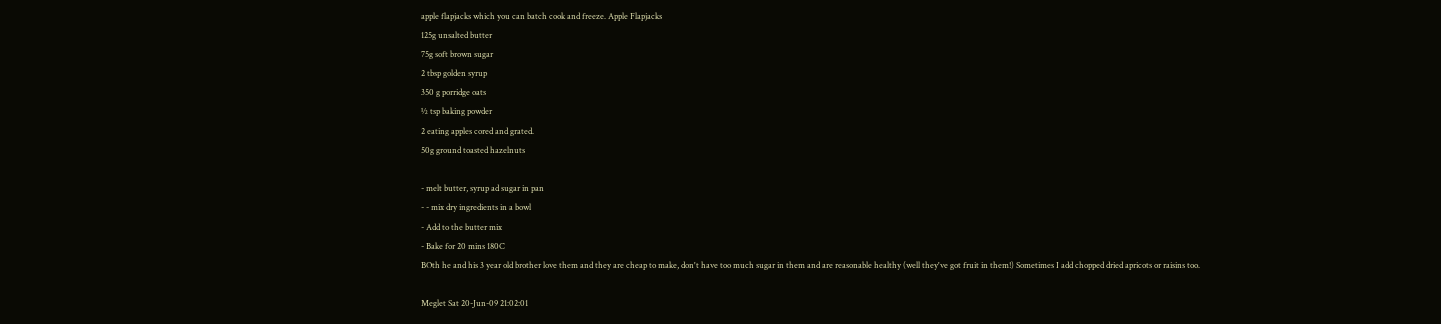apple flapjacks which you can batch cook and freeze. Apple Flapjacks
125g unsalted butter
75g soft brown sugar
2 tbsp golden syrup
350 g porridge oats
½ tsp baking powder
2 eating apples cored and grated.
50g ground toasted hazelnuts

- melt butter, syrup ad sugar in pan
- - mix dry ingredients in a bowl
- Add to the butter mix
- Bake for 20 mins 180C
BOth he and his 3 year old brother love them and they are cheap to make, don't have too much sugar in them and are reasonable healthy (well they've got fruit in them!) Sometimes I add chopped dried apricots or raisins too.

Meglet Sat 20-Jun-09 21:02:01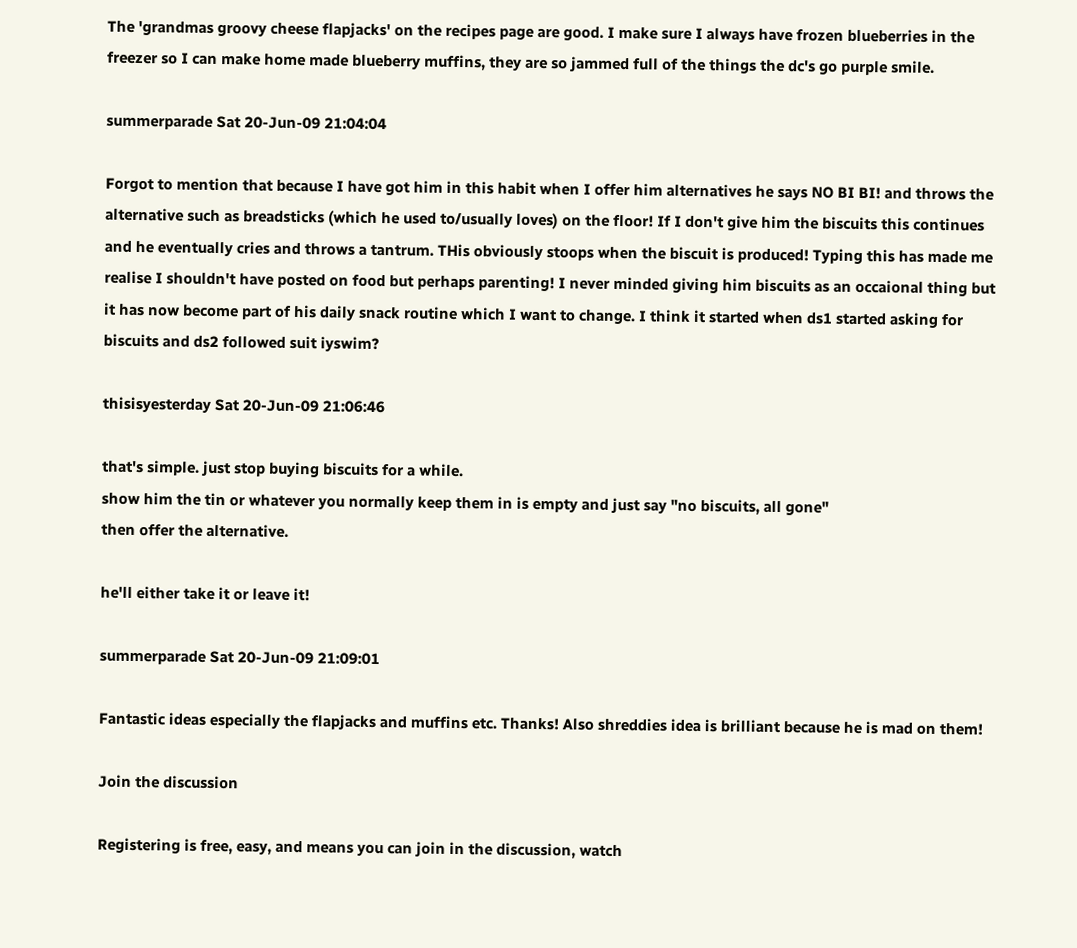The 'grandmas groovy cheese flapjacks' on the recipes page are good. I make sure I always have frozen blueberries in the freezer so I can make home made blueberry muffins, they are so jammed full of the things the dc's go purple smile.

summerparade Sat 20-Jun-09 21:04:04

Forgot to mention that because I have got him in this habit when I offer him alternatives he says NO BI BI! and throws the alternative such as breadsticks (which he used to/usually loves) on the floor! If I don't give him the biscuits this continues and he eventually cries and throws a tantrum. THis obviously stoops when the biscuit is produced! Typing this has made me realise I shouldn't have posted on food but perhaps parenting! I never minded giving him biscuits as an occaional thing but it has now become part of his daily snack routine which I want to change. I think it started when ds1 started asking for biscuits and ds2 followed suit iyswim?

thisisyesterday Sat 20-Jun-09 21:06:46

that's simple. just stop buying biscuits for a while.
show him the tin or whatever you normally keep them in is empty and just say "no biscuits, all gone"
then offer the alternative.

he'll either take it or leave it!

summerparade Sat 20-Jun-09 21:09:01

Fantastic ideas especially the flapjacks and muffins etc. Thanks! Also shreddies idea is brilliant because he is mad on them!

Join the discussion

Registering is free, easy, and means you can join in the discussion, watch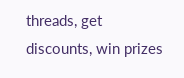threads, get discounts, win prizes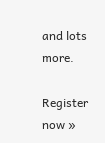and lots more.

Register now »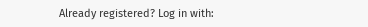Already registered? Log in with: